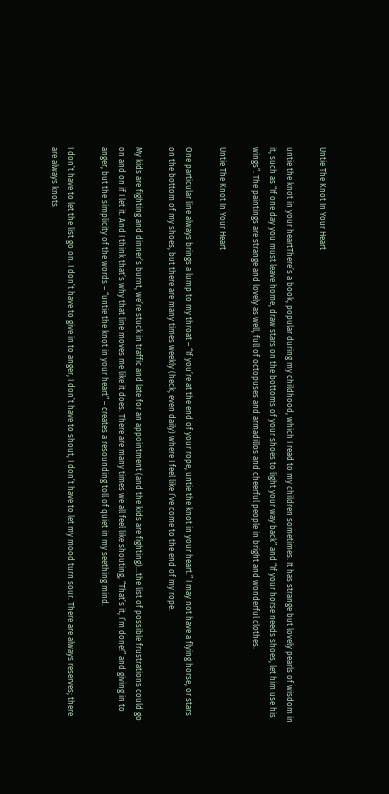Untie The Knot In Your Heart

untie the knot in your heartThere’s a book, popular during my childhood, which I read to my children sometimes. It has strange but lovely pearls of wisdom in it, such as “If one day you must leave home, draw stars on the bottoms of your shoes to light your way back” and “If your horse needs shoes, let him use his wings”. The paintings are strange and lovely as well, full of octopuses and armadillos and cheerful people in bright and wonderful clothes.

Untie The Knot In Your Heart

One particular line always brings a lump to my throat – “If you’re at the end of your rope, untie the knot in your heart.” I may not have a flying horse, or stars on the bottom of my shoes, but there are many times weekly (heck, even daily) where I feel like I’ve come to the end of my rope.

My kids are fighting and dinner’s burnt, we’re stuck in traffic and late for an appointment (and the kids are fighting)…the list of possible frustrations could go on and on if I let it. And I think that’s why that line moves me like it does. There are many times we all feel like shouting, “That’s it, I’m done!” and giving in to anger, but the simplicity of the words – “untie the knot in your heart” – creates a resounding toll of quiet in my seething mind.

I don’t have to let the list go on. I don’t have to give in to anger, I don’t have to shout, I don’t have to let my mood turn sour. There are always reserves; there are always knots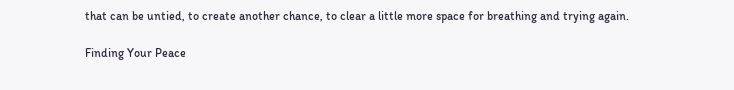that can be untied, to create another chance, to clear a little more space for breathing and trying again.

Finding Your Peace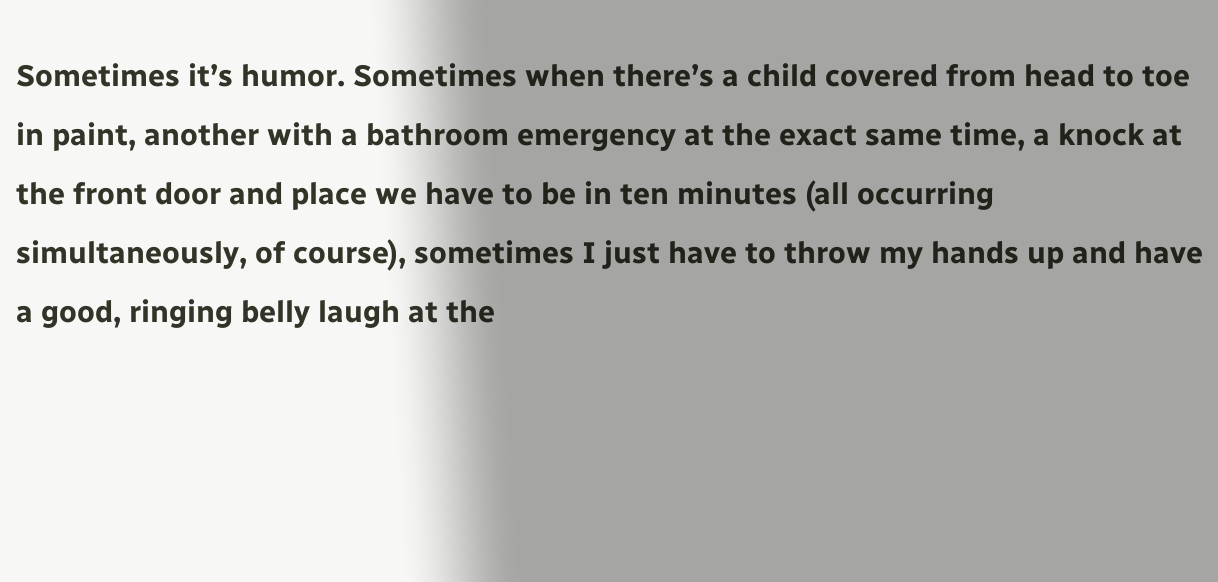Sometimes it’s humor. Sometimes when there’s a child covered from head to toe in paint, another with a bathroom emergency at the exact same time, a knock at the front door and place we have to be in ten minutes (all occurring simultaneously, of course), sometimes I just have to throw my hands up and have a good, ringing belly laugh at the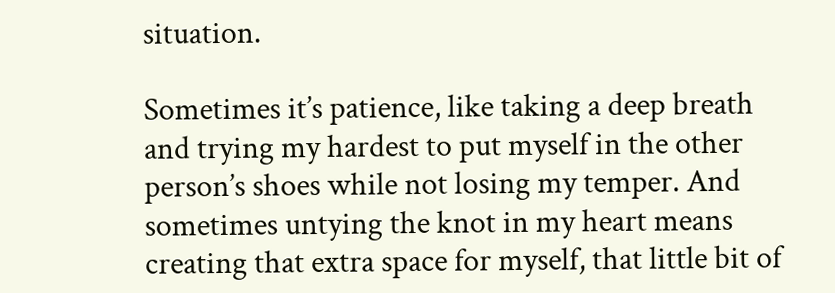situation.

Sometimes it’s patience, like taking a deep breath and trying my hardest to put myself in the other person’s shoes while not losing my temper. And sometimes untying the knot in my heart means creating that extra space for myself, that little bit of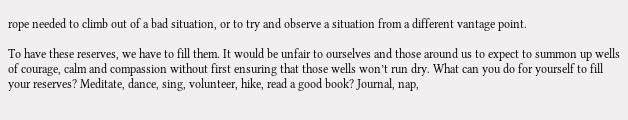rope needed to climb out of a bad situation, or to try and observe a situation from a different vantage point.

To have these reserves, we have to fill them. It would be unfair to ourselves and those around us to expect to summon up wells of courage, calm and compassion without first ensuring that those wells won’t run dry. What can you do for yourself to fill your reserves? Meditate, dance, sing, volunteer, hike, read a good book? Journal, nap,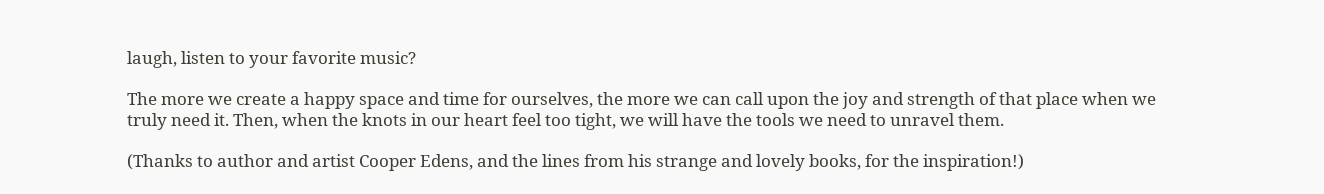laugh, listen to your favorite music?

The more we create a happy space and time for ourselves, the more we can call upon the joy and strength of that place when we truly need it. Then, when the knots in our heart feel too tight, we will have the tools we need to unravel them.

(Thanks to author and artist Cooper Edens, and the lines from his strange and lovely books, for the inspiration!)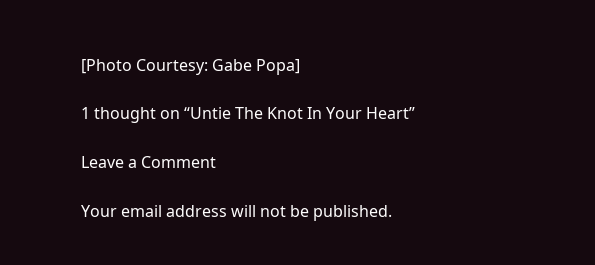[Photo Courtesy: Gabe Popa]

1 thought on “Untie The Knot In Your Heart”

Leave a Comment

Your email address will not be published.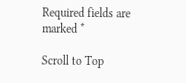Required fields are marked *

Scroll to Top